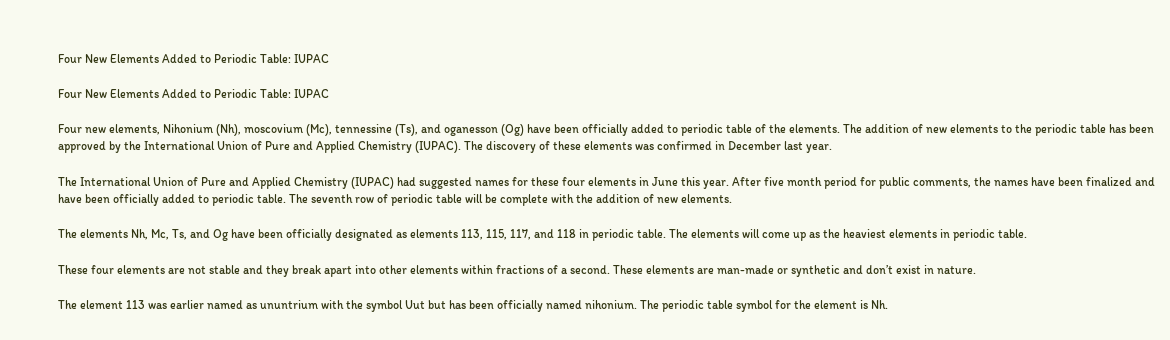Four New Elements Added to Periodic Table: IUPAC

Four New Elements Added to Periodic Table: IUPAC

Four new elements, Nihonium (Nh), moscovium (Mc), tennessine (Ts), and oganesson (Og) have been officially added to periodic table of the elements. The addition of new elements to the periodic table has been approved by the International Union of Pure and Applied Chemistry (IUPAC). The discovery of these elements was confirmed in December last year.

The International Union of Pure and Applied Chemistry (IUPAC) had suggested names for these four elements in June this year. After five month period for public comments, the names have been finalized and have been officially added to periodic table. The seventh row of periodic table will be complete with the addition of new elements.

The elements Nh, Mc, Ts, and Og have been officially designated as elements 113, 115, 117, and 118 in periodic table. The elements will come up as the heaviest elements in periodic table.

These four elements are not stable and they break apart into other elements within fractions of a second. These elements are man-made or synthetic and don’t exist in nature.

The element 113 was earlier named as ununtrium with the symbol Uut but has been officially named nihonium. The periodic table symbol for the element is Nh.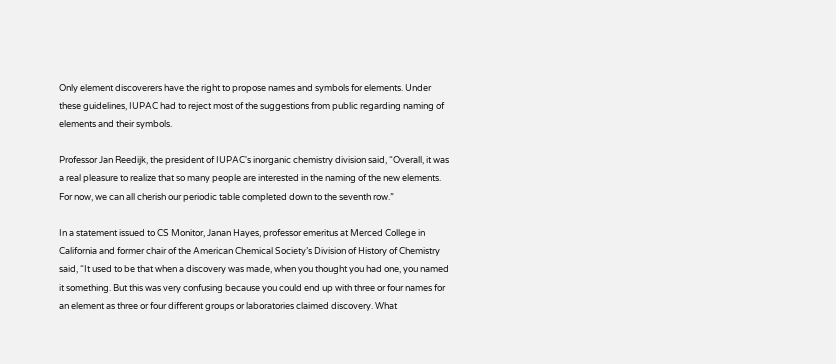Only element discoverers have the right to propose names and symbols for elements. Under these guidelines, IUPAC had to reject most of the suggestions from public regarding naming of elements and their symbols.

Professor Jan Reedijk, the president of IUPAC's inorganic chemistry division said, “Overall, it was a real pleasure to realize that so many people are interested in the naming of the new elements. For now, we can all cherish our periodic table completed down to the seventh row.”

In a statement issued to CS Monitor, Janan Hayes, professor emeritus at Merced College in California and former chair of the American Chemical Society’s Division of History of Chemistry said, “It used to be that when a discovery was made, when you thought you had one, you named it something. But this was very confusing because you could end up with three or four names for an element as three or four different groups or laboratories claimed discovery. What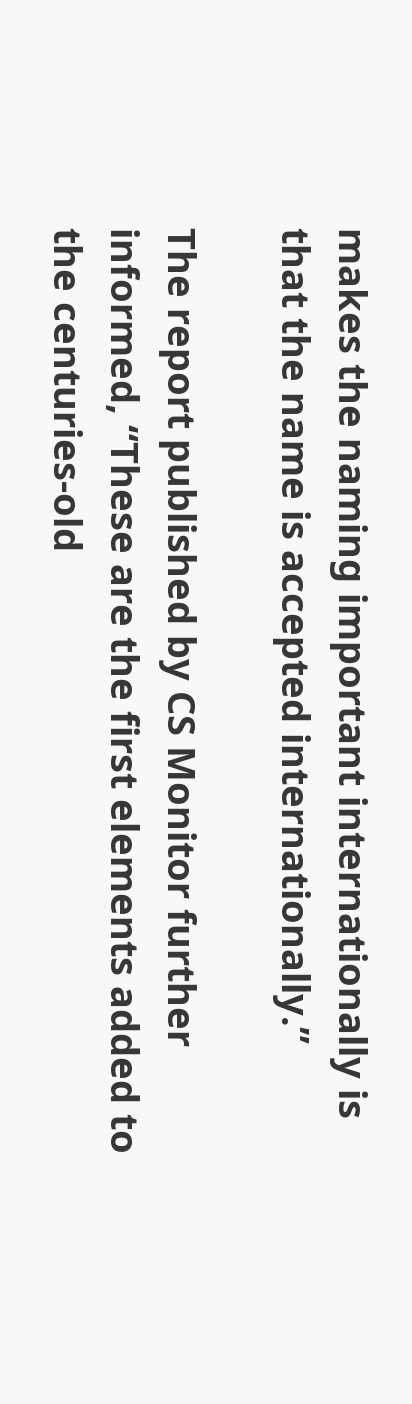makes the naming important internationally is that the name is accepted internationally.”

The report published by CS Monitor further informed, “These are the first elements added to the centuries-old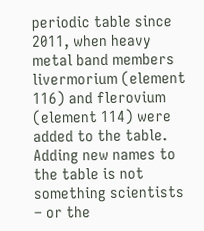periodic table since 2011, when heavy metal band members livermorium (element 116) and flerovium (element 114) were added to the table. Adding new names to the table is not something scientists – or the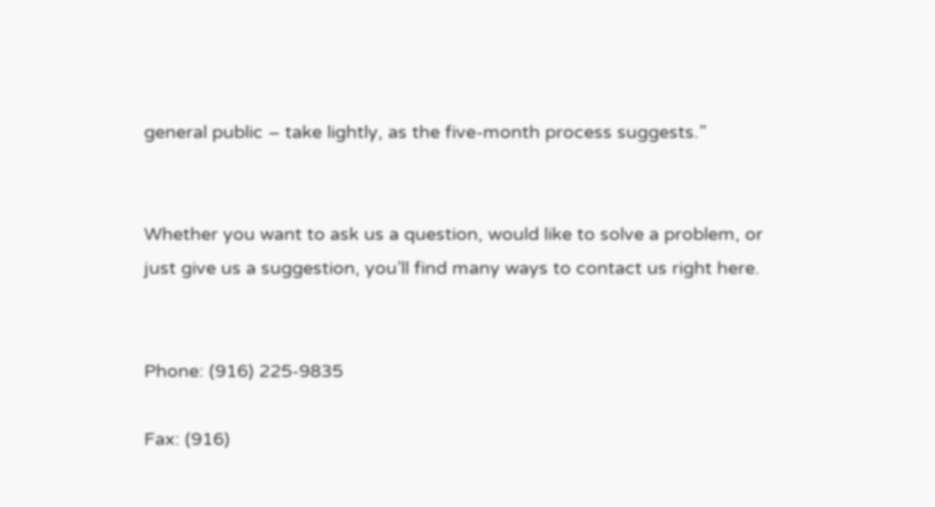general public – take lightly, as the five-month process suggests.”


Whether you want to ask us a question, would like to solve a problem, or just give us a suggestion, you’ll find many ways to contact us right here.


Phone: (916) 225-9835

Fax: (916)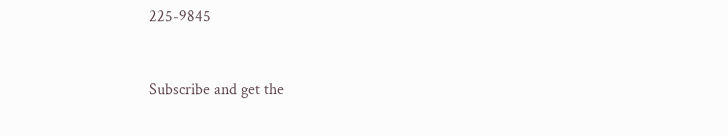225-9845


Subscribe and get the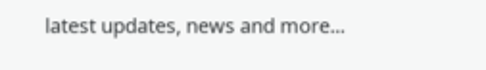latest updates, news and more...